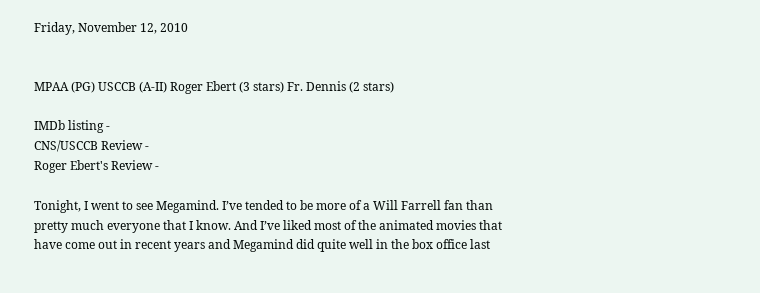Friday, November 12, 2010


MPAA (PG) USCCB (A-II) Roger Ebert (3 stars) Fr. Dennis (2 stars)

IMDb listing -
CNS/USCCB Review -
Roger Ebert's Review -

Tonight, I went to see Megamind. I’ve tended to be more of a Will Farrell fan than pretty much everyone that I know. And I’ve liked most of the animated movies that have come out in recent years and Megamind did quite well in the box office last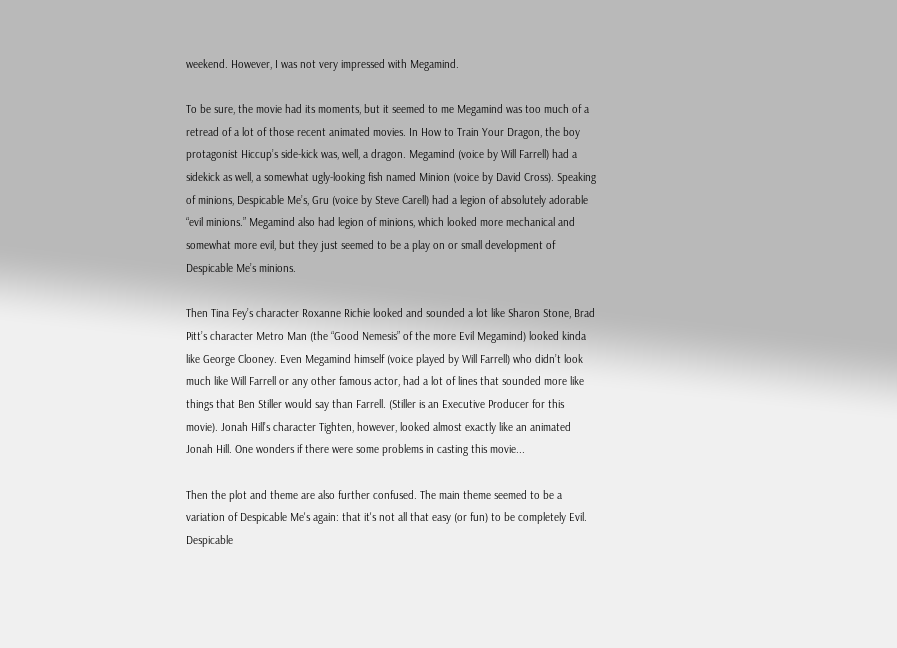weekend. However, I was not very impressed with Megamind.

To be sure, the movie had its moments, but it seemed to me Megamind was too much of a retread of a lot of those recent animated movies. In How to Train Your Dragon, the boy protagonist Hiccup’s side-kick was, well, a dragon. Megamind (voice by Will Farrell) had a sidekick as well, a somewhat ugly-looking fish named Minion (voice by David Cross). Speaking of minions, Despicable Me’s, Gru (voice by Steve Carell) had a legion of absolutely adorable “evil minions.” Megamind also had legion of minions, which looked more mechanical and somewhat more evil, but they just seemed to be a play on or small development of Despicable Me’s minions.

Then Tina Fey’s character Roxanne Richie looked and sounded a lot like Sharon Stone, Brad Pitt’s character Metro Man (the “Good Nemesis” of the more Evil Megamind) looked kinda like George Clooney. Even Megamind himself (voice played by Will Farrell) who didn’t look much like Will Farrell or any other famous actor, had a lot of lines that sounded more like things that Ben Stiller would say than Farrell. (Stiller is an Executive Producer for this movie). Jonah Hill’s character Tighten, however, looked almost exactly like an animated Jonah Hill. One wonders if there were some problems in casting this movie...

Then the plot and theme are also further confused. The main theme seemed to be a variation of Despicable Me's again: that it's not all that easy (or fun) to be completely Evil. Despicable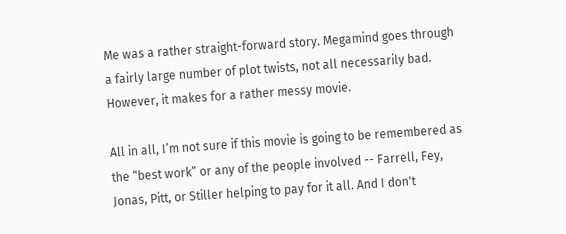Me was a rather straight-forward story. Megamind goes through a fairly large number of plot twists, not all necessarily bad. However, it makes for a rather messy movie.

All in all, I’m not sure if this movie is going to be remembered as the “best work” or any of the people involved -- Farrell, Fey, Jonas, Pitt, or Stiller helping to pay for it all. And I don't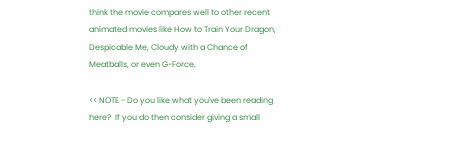think the movie compares well to other recent animated movies like How to Train Your Dragon, Despicable Me, Cloudy with a Chance of Meatballs, or even G-Force.

<< NOTE - Do you like what you've been reading here?  If you do then consider giving a small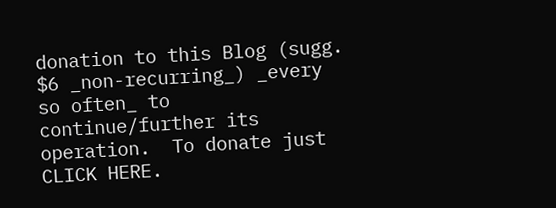donation to this Blog (sugg. $6 _non-recurring_) _every so often_ to continue/further its operation.  To donate just CLICK HERE.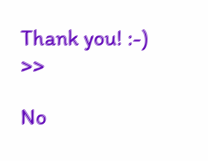Thank you! :-) >>

No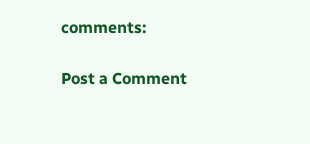comments:

Post a Comment